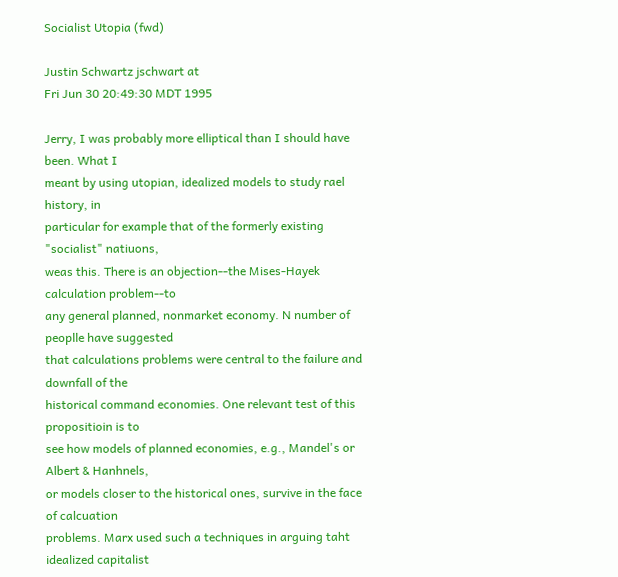Socialist Utopia (fwd)

Justin Schwartz jschwart at
Fri Jun 30 20:49:30 MDT 1995

Jerry, I was probably more elliptical than I should have been. What I
meant by using utopian, idealized models to study rael history, in
particular for example that of the formerly existing "socialist" natiuons,
weas this. There is an objection--the Mises-Hayek calculation problem--to
any general planned, nonmarket economy. N number of peoplle have suggested
that calculations problems were central to the failure and downfall of the
historical command economies. One relevant test of this propositioin is to
see how models of planned economies, e.g., Mandel's or Albert & Hanhnels,
or models closer to the historical ones, survive in the face of calcuation
problems. Marx used such a techniques in arguing taht idealized capitalist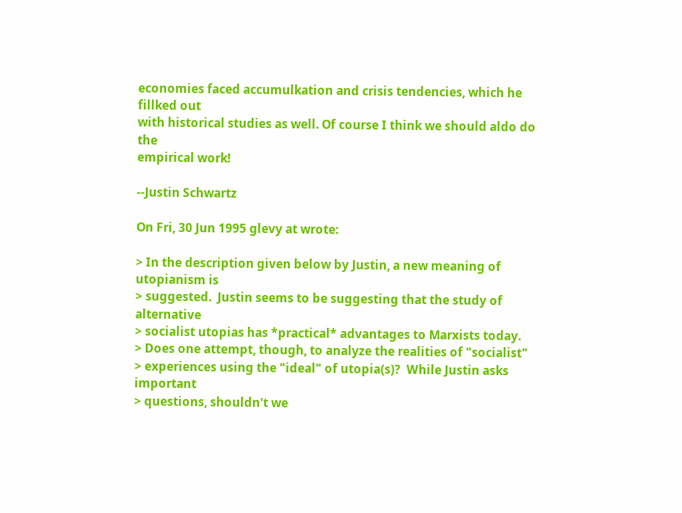economies faced accumulkation and crisis tendencies, which he fillked out
with historical studies as well. Of course I think we should aldo do the
empirical work!

--Justin Schwartz

On Fri, 30 Jun 1995 glevy at wrote:

> In the description given below by Justin, a new meaning of utopianism is
> suggested.  Justin seems to be suggesting that the study of alternative
> socialist utopias has *practical* advantages to Marxists today.
> Does one attempt, though, to analyze the realities of "socialist"
> experiences using the "ideal" of utopia(s)?  While Justin asks important
> questions, shouldn't we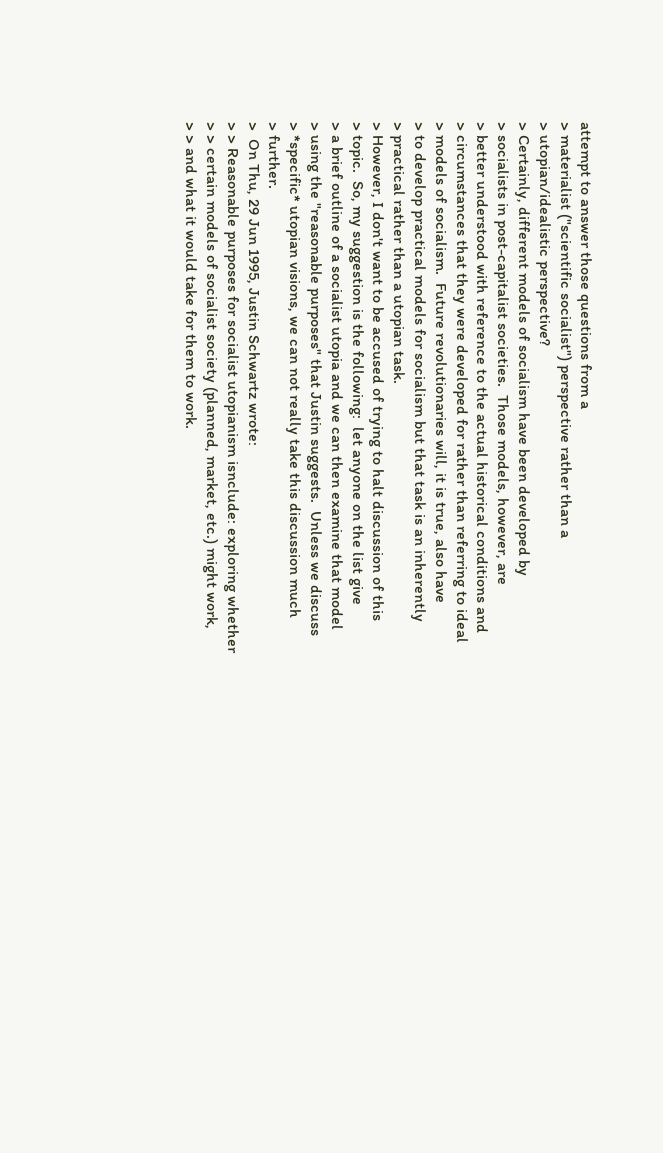attempt to answer those questions from a
> materialist ("scientific socialist") perspective rather than a
> utopian/idealistic perspective?
> Certainly, different models of socialism have been developed by
> socialists in post-capitalist societies.  Those models, however, are
> better understood with reference to the actual historical conditions and
> circumstances that they were developed for rather than referring to ideal
> models of socialism.  Future revolutionaries will, it is true, also have
> to develop practical models for socialism but that task is an inherently
> practical rather than a utopian task.
> However, I don't want to be accused of trying to halt discussion of this
> topic.  So, my suggestion is the following:  let anyone on the list give
> a brief outline of a socialist utopia and we can then examine that model
> using the "reasonable purposes" that Justin suggests.  Unless we discuss
> *specific* utopian visions, we can not really take this discussion much
> further.
>  On Thu, 29 Jun 1995, Justin Schwartz wrote:
> > Reasonable purposes for socialist utopianism isnclude: exploring whether
> > certain models of socialist society (planned, market, etc.) might work,
> > and what it would take for them to work.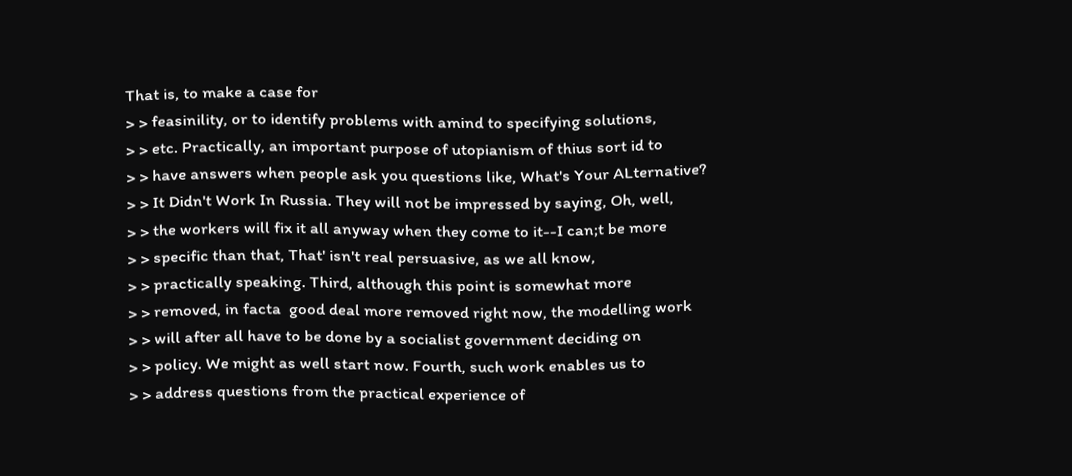That is, to make a case for
> > feasinility, or to identify problems with amind to specifying solutions,
> > etc. Practically, an important purpose of utopianism of thius sort id to
> > have answers when people ask you questions like, What's Your ALternative?
> > It Didn't Work In Russia. They will not be impressed by saying, Oh, well,
> > the workers will fix it all anyway when they come to it--I can;t be more
> > specific than that, That' isn't real persuasive, as we all know,
> > practically speaking. Third, although this point is somewhat more
> > removed, in facta  good deal more removed right now, the modelling work
> > will after all have to be done by a socialist government deciding on
> > policy. We might as well start now. Fourth, such work enables us to
> > address questions from the practical experience of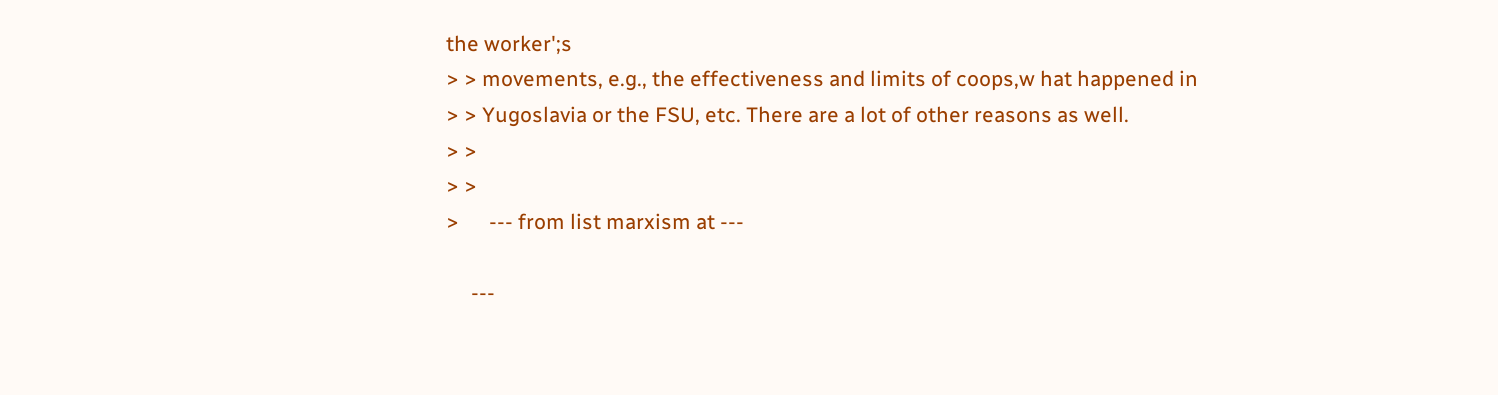the worker';s
> > movements, e.g., the effectiveness and limits of coops,w hat happened in
> > Yugoslavia or the FSU, etc. There are a lot of other reasons as well.
> >
> >
>      --- from list marxism at ---

     ---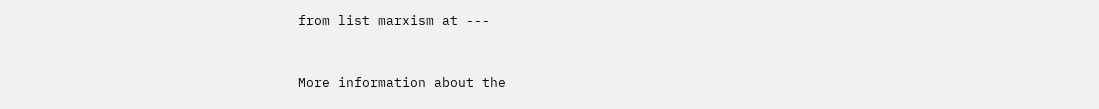from list marxism at ---


More information about the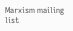Marxism mailing list